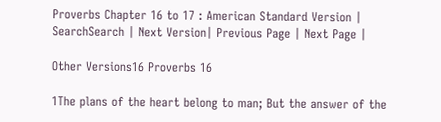Proverbs Chapter 16 to 17 : American Standard Version | SearchSearch | Next Version| Previous Page | Next Page |

Other Versions16 Proverbs 16

1The plans of the heart belong to man; But the answer of the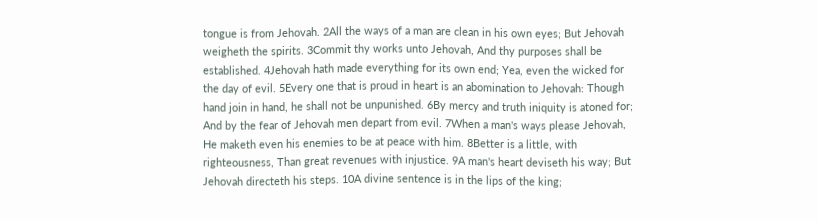tongue is from Jehovah. 2All the ways of a man are clean in his own eyes; But Jehovah weigheth the spirits. 3Commit thy works unto Jehovah, And thy purposes shall be established. 4Jehovah hath made everything for its own end; Yea, even the wicked for the day of evil. 5Every one that is proud in heart is an abomination to Jehovah: Though hand join in hand, he shall not be unpunished. 6By mercy and truth iniquity is atoned for; And by the fear of Jehovah men depart from evil. 7When a man's ways please Jehovah, He maketh even his enemies to be at peace with him. 8Better is a little, with righteousness, Than great revenues with injustice. 9A man's heart deviseth his way; But Jehovah directeth his steps. 10A divine sentence is in the lips of the king;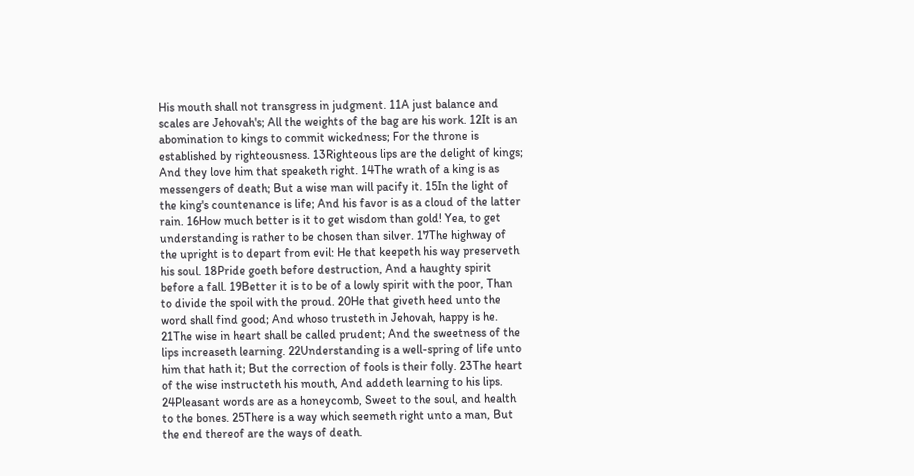His mouth shall not transgress in judgment. 11A just balance and scales are Jehovah's; All the weights of the bag are his work. 12It is an abomination to kings to commit wickedness; For the throne is established by righteousness. 13Righteous lips are the delight of kings; And they love him that speaketh right. 14The wrath of a king is as messengers of death; But a wise man will pacify it. 15In the light of the king's countenance is life; And his favor is as a cloud of the latter rain. 16How much better is it to get wisdom than gold! Yea, to get understanding is rather to be chosen than silver. 17The highway of the upright is to depart from evil: He that keepeth his way preserveth his soul. 18Pride goeth before destruction, And a haughty spirit before a fall. 19Better it is to be of a lowly spirit with the poor, Than to divide the spoil with the proud. 20He that giveth heed unto the word shall find good; And whoso trusteth in Jehovah, happy is he. 21The wise in heart shall be called prudent; And the sweetness of the lips increaseth learning. 22Understanding is a well-spring of life unto him that hath it; But the correction of fools is their folly. 23The heart of the wise instructeth his mouth, And addeth learning to his lips. 24Pleasant words are as a honeycomb, Sweet to the soul, and health to the bones. 25There is a way which seemeth right unto a man, But the end thereof are the ways of death.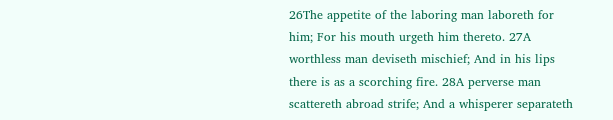26The appetite of the laboring man laboreth for him; For his mouth urgeth him thereto. 27A worthless man deviseth mischief; And in his lips there is as a scorching fire. 28A perverse man scattereth abroad strife; And a whisperer separateth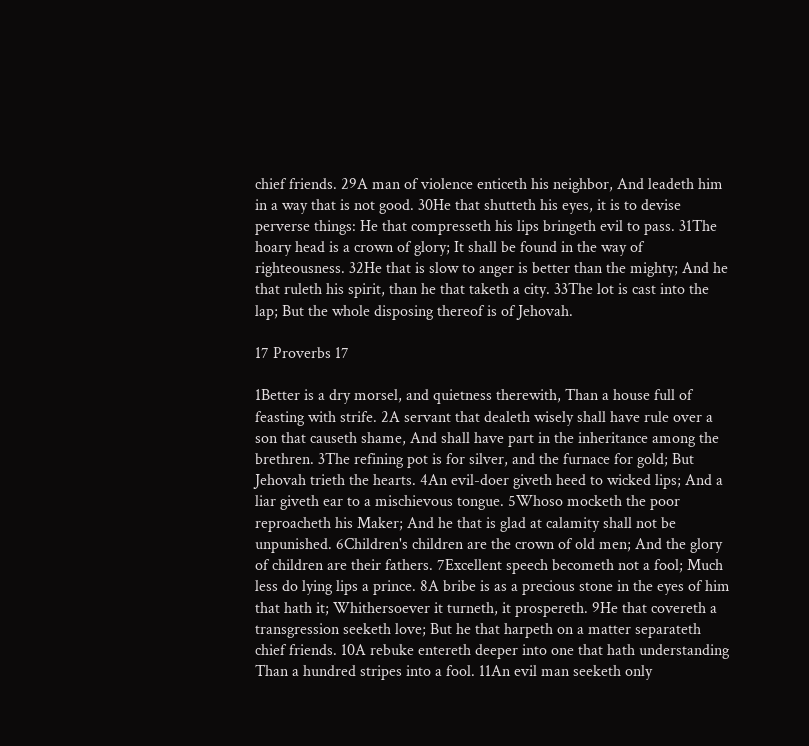chief friends. 29A man of violence enticeth his neighbor, And leadeth him in a way that is not good. 30He that shutteth his eyes, it is to devise perverse things: He that compresseth his lips bringeth evil to pass. 31The hoary head is a crown of glory; It shall be found in the way of righteousness. 32He that is slow to anger is better than the mighty; And he that ruleth his spirit, than he that taketh a city. 33The lot is cast into the lap; But the whole disposing thereof is of Jehovah.

17 Proverbs 17

1Better is a dry morsel, and quietness therewith, Than a house full of feasting with strife. 2A servant that dealeth wisely shall have rule over a son that causeth shame, And shall have part in the inheritance among the brethren. 3The refining pot is for silver, and the furnace for gold; But Jehovah trieth the hearts. 4An evil-doer giveth heed to wicked lips; And a liar giveth ear to a mischievous tongue. 5Whoso mocketh the poor reproacheth his Maker; And he that is glad at calamity shall not be unpunished. 6Children's children are the crown of old men; And the glory of children are their fathers. 7Excellent speech becometh not a fool; Much less do lying lips a prince. 8A bribe is as a precious stone in the eyes of him that hath it; Whithersoever it turneth, it prospereth. 9He that covereth a transgression seeketh love; But he that harpeth on a matter separateth chief friends. 10A rebuke entereth deeper into one that hath understanding Than a hundred stripes into a fool. 11An evil man seeketh only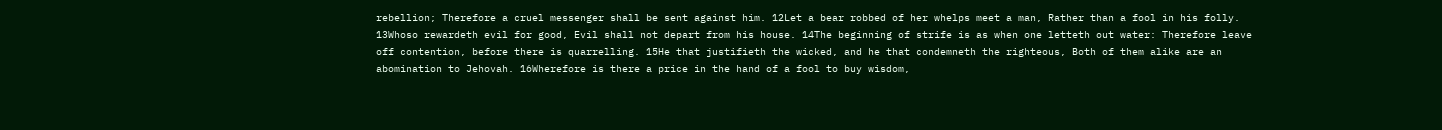rebellion; Therefore a cruel messenger shall be sent against him. 12Let a bear robbed of her whelps meet a man, Rather than a fool in his folly. 13Whoso rewardeth evil for good, Evil shall not depart from his house. 14The beginning of strife is as when one letteth out water: Therefore leave off contention, before there is quarrelling. 15He that justifieth the wicked, and he that condemneth the righteous, Both of them alike are an abomination to Jehovah. 16Wherefore is there a price in the hand of a fool to buy wisdom,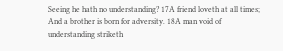Seeing he hath no understanding? 17A friend loveth at all times; And a brother is born for adversity. 18A man void of understanding striketh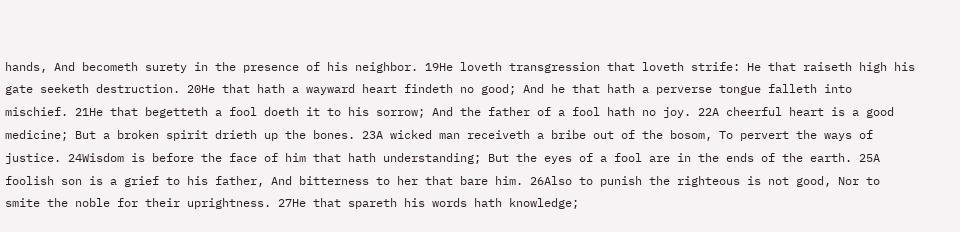hands, And becometh surety in the presence of his neighbor. 19He loveth transgression that loveth strife: He that raiseth high his gate seeketh destruction. 20He that hath a wayward heart findeth no good; And he that hath a perverse tongue falleth into mischief. 21He that begetteth a fool doeth it to his sorrow; And the father of a fool hath no joy. 22A cheerful heart is a good medicine; But a broken spirit drieth up the bones. 23A wicked man receiveth a bribe out of the bosom, To pervert the ways of justice. 24Wisdom is before the face of him that hath understanding; But the eyes of a fool are in the ends of the earth. 25A foolish son is a grief to his father, And bitterness to her that bare him. 26Also to punish the righteous is not good, Nor to smite the noble for their uprightness. 27He that spareth his words hath knowledge;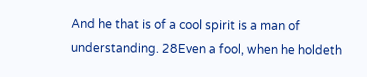And he that is of a cool spirit is a man of understanding. 28Even a fool, when he holdeth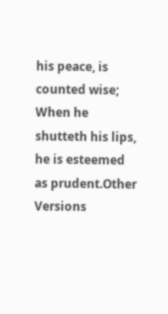his peace, is counted wise; When he shutteth his lips, he is esteemed as prudent.Other Versions